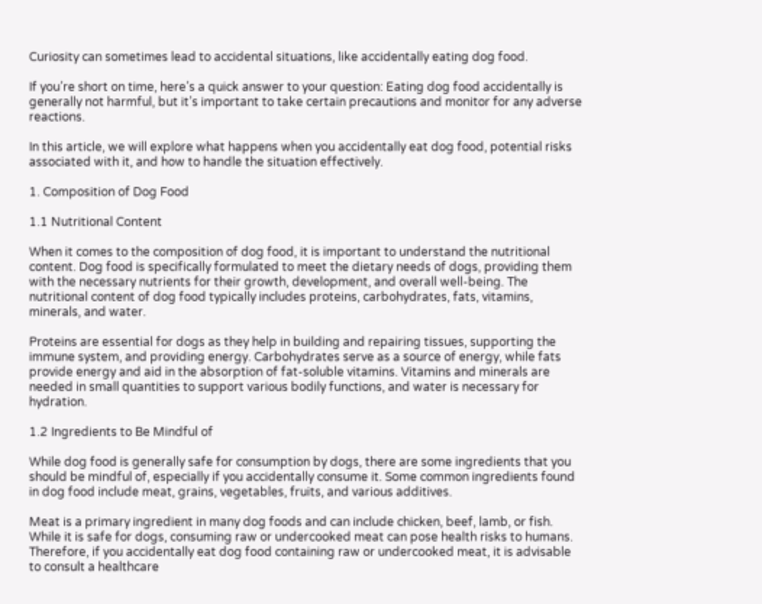Curiosity can sometimes lead to accidental situations, like accidentally eating dog food.

If you’re short on time, here’s a quick answer to your question: Eating dog food accidentally is generally not harmful, but it’s important to take certain precautions and monitor for any adverse reactions.

In this article, we will explore what happens when you accidentally eat dog food, potential risks associated with it, and how to handle the situation effectively.

1. Composition of Dog Food

1.1 Nutritional Content

When it comes to the composition of dog food, it is important to understand the nutritional content. Dog food is specifically formulated to meet the dietary needs of dogs, providing them with the necessary nutrients for their growth, development, and overall well-being. The nutritional content of dog food typically includes proteins, carbohydrates, fats, vitamins, minerals, and water.

Proteins are essential for dogs as they help in building and repairing tissues, supporting the immune system, and providing energy. Carbohydrates serve as a source of energy, while fats provide energy and aid in the absorption of fat-soluble vitamins. Vitamins and minerals are needed in small quantities to support various bodily functions, and water is necessary for hydration.

1.2 Ingredients to Be Mindful of

While dog food is generally safe for consumption by dogs, there are some ingredients that you should be mindful of, especially if you accidentally consume it. Some common ingredients found in dog food include meat, grains, vegetables, fruits, and various additives.

Meat is a primary ingredient in many dog foods and can include chicken, beef, lamb, or fish. While it is safe for dogs, consuming raw or undercooked meat can pose health risks to humans. Therefore, if you accidentally eat dog food containing raw or undercooked meat, it is advisable to consult a healthcare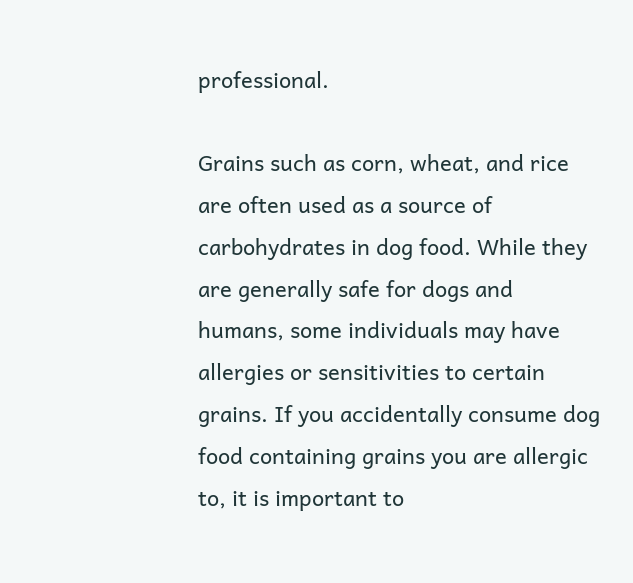professional.

Grains such as corn, wheat, and rice are often used as a source of carbohydrates in dog food. While they are generally safe for dogs and humans, some individuals may have allergies or sensitivities to certain grains. If you accidentally consume dog food containing grains you are allergic to, it is important to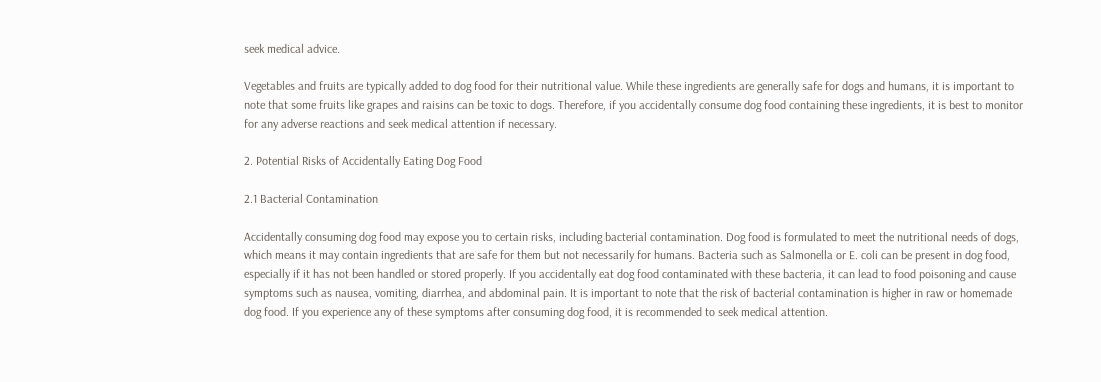seek medical advice.

Vegetables and fruits are typically added to dog food for their nutritional value. While these ingredients are generally safe for dogs and humans, it is important to note that some fruits like grapes and raisins can be toxic to dogs. Therefore, if you accidentally consume dog food containing these ingredients, it is best to monitor for any adverse reactions and seek medical attention if necessary.

2. Potential Risks of Accidentally Eating Dog Food

2.1 Bacterial Contamination

Accidentally consuming dog food may expose you to certain risks, including bacterial contamination. Dog food is formulated to meet the nutritional needs of dogs, which means it may contain ingredients that are safe for them but not necessarily for humans. Bacteria such as Salmonella or E. coli can be present in dog food, especially if it has not been handled or stored properly. If you accidentally eat dog food contaminated with these bacteria, it can lead to food poisoning and cause symptoms such as nausea, vomiting, diarrhea, and abdominal pain. It is important to note that the risk of bacterial contamination is higher in raw or homemade dog food. If you experience any of these symptoms after consuming dog food, it is recommended to seek medical attention.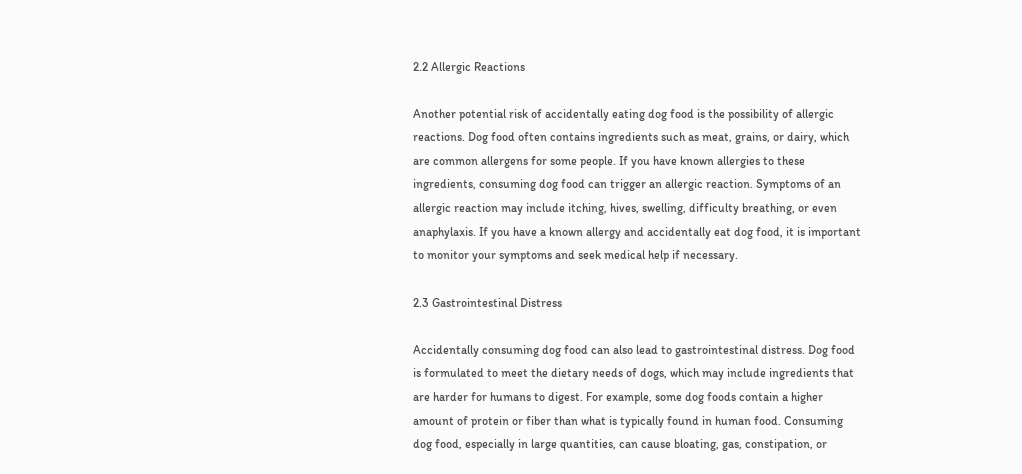2.2 Allergic Reactions

Another potential risk of accidentally eating dog food is the possibility of allergic reactions. Dog food often contains ingredients such as meat, grains, or dairy, which are common allergens for some people. If you have known allergies to these ingredients, consuming dog food can trigger an allergic reaction. Symptoms of an allergic reaction may include itching, hives, swelling, difficulty breathing, or even anaphylaxis. If you have a known allergy and accidentally eat dog food, it is important to monitor your symptoms and seek medical help if necessary.

2.3 Gastrointestinal Distress

Accidentally consuming dog food can also lead to gastrointestinal distress. Dog food is formulated to meet the dietary needs of dogs, which may include ingredients that are harder for humans to digest. For example, some dog foods contain a higher amount of protein or fiber than what is typically found in human food. Consuming dog food, especially in large quantities, can cause bloating, gas, constipation, or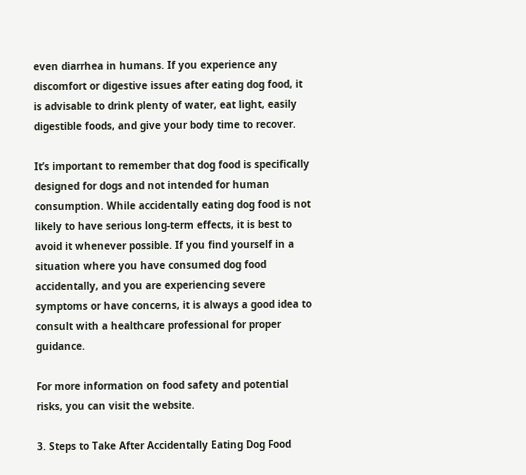even diarrhea in humans. If you experience any discomfort or digestive issues after eating dog food, it is advisable to drink plenty of water, eat light, easily digestible foods, and give your body time to recover.

It’s important to remember that dog food is specifically designed for dogs and not intended for human consumption. While accidentally eating dog food is not likely to have serious long-term effects, it is best to avoid it whenever possible. If you find yourself in a situation where you have consumed dog food accidentally, and you are experiencing severe symptoms or have concerns, it is always a good idea to consult with a healthcare professional for proper guidance.

For more information on food safety and potential risks, you can visit the website.

3. Steps to Take After Accidentally Eating Dog Food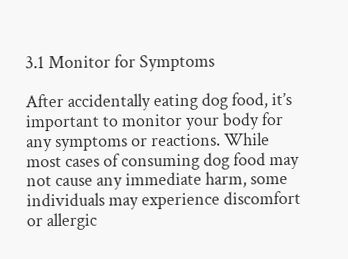3.1 Monitor for Symptoms

After accidentally eating dog food, it’s important to monitor your body for any symptoms or reactions. While most cases of consuming dog food may not cause any immediate harm, some individuals may experience discomfort or allergic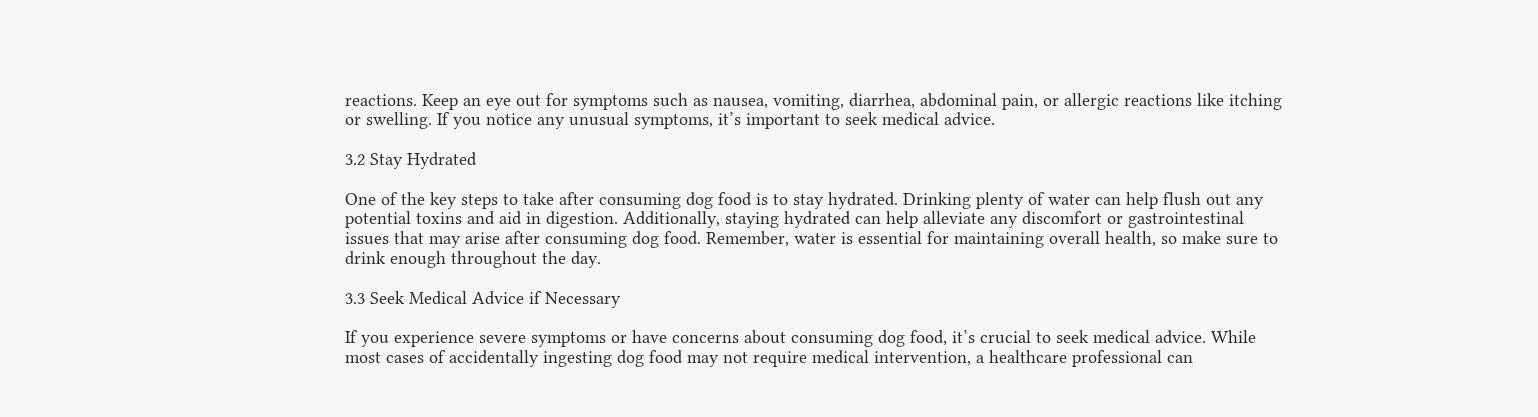reactions. Keep an eye out for symptoms such as nausea, vomiting, diarrhea, abdominal pain, or allergic reactions like itching or swelling. If you notice any unusual symptoms, it’s important to seek medical advice.

3.2 Stay Hydrated

One of the key steps to take after consuming dog food is to stay hydrated. Drinking plenty of water can help flush out any potential toxins and aid in digestion. Additionally, staying hydrated can help alleviate any discomfort or gastrointestinal issues that may arise after consuming dog food. Remember, water is essential for maintaining overall health, so make sure to drink enough throughout the day.

3.3 Seek Medical Advice if Necessary

If you experience severe symptoms or have concerns about consuming dog food, it’s crucial to seek medical advice. While most cases of accidentally ingesting dog food may not require medical intervention, a healthcare professional can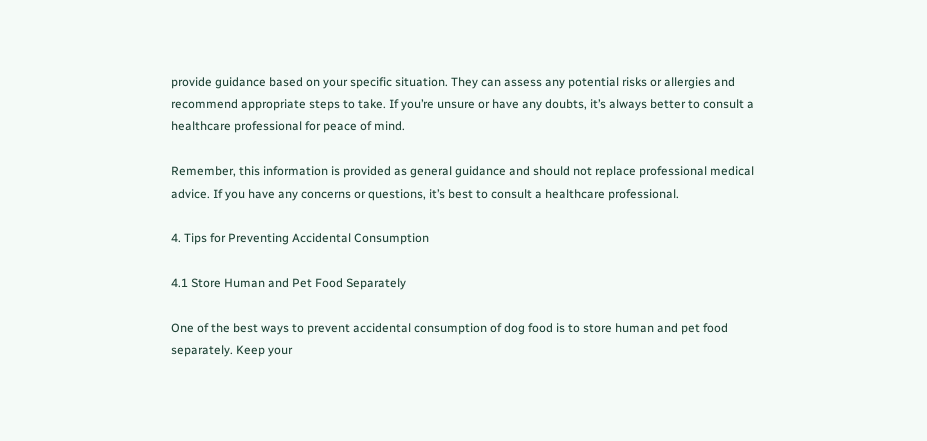provide guidance based on your specific situation. They can assess any potential risks or allergies and recommend appropriate steps to take. If you’re unsure or have any doubts, it’s always better to consult a healthcare professional for peace of mind.

Remember, this information is provided as general guidance and should not replace professional medical advice. If you have any concerns or questions, it’s best to consult a healthcare professional.

4. Tips for Preventing Accidental Consumption

4.1 Store Human and Pet Food Separately

One of the best ways to prevent accidental consumption of dog food is to store human and pet food separately. Keep your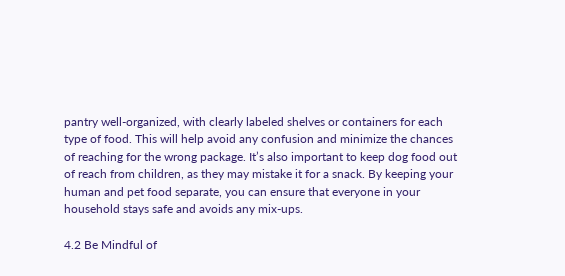pantry well-organized, with clearly labeled shelves or containers for each type of food. This will help avoid any confusion and minimize the chances of reaching for the wrong package. It’s also important to keep dog food out of reach from children, as they may mistake it for a snack. By keeping your human and pet food separate, you can ensure that everyone in your household stays safe and avoids any mix-ups.

4.2 Be Mindful of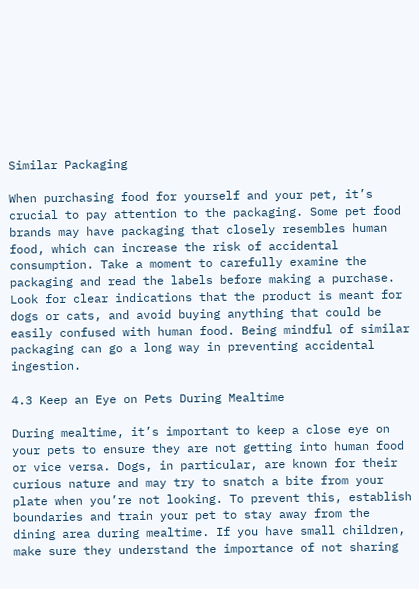Similar Packaging

When purchasing food for yourself and your pet, it’s crucial to pay attention to the packaging. Some pet food brands may have packaging that closely resembles human food, which can increase the risk of accidental consumption. Take a moment to carefully examine the packaging and read the labels before making a purchase. Look for clear indications that the product is meant for dogs or cats, and avoid buying anything that could be easily confused with human food. Being mindful of similar packaging can go a long way in preventing accidental ingestion.

4.3 Keep an Eye on Pets During Mealtime

During mealtime, it’s important to keep a close eye on your pets to ensure they are not getting into human food or vice versa. Dogs, in particular, are known for their curious nature and may try to snatch a bite from your plate when you’re not looking. To prevent this, establish boundaries and train your pet to stay away from the dining area during mealtime. If you have small children, make sure they understand the importance of not sharing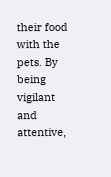their food with the pets. By being vigilant and attentive,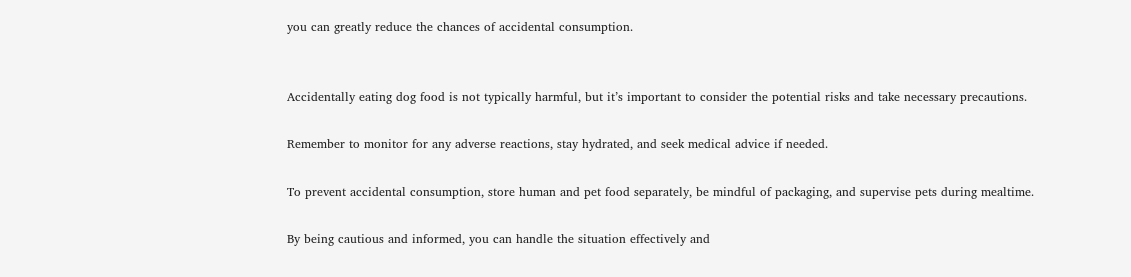you can greatly reduce the chances of accidental consumption.


Accidentally eating dog food is not typically harmful, but it’s important to consider the potential risks and take necessary precautions.

Remember to monitor for any adverse reactions, stay hydrated, and seek medical advice if needed.

To prevent accidental consumption, store human and pet food separately, be mindful of packaging, and supervise pets during mealtime.

By being cautious and informed, you can handle the situation effectively and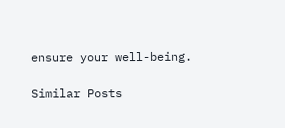ensure your well-being.

Similar Posts